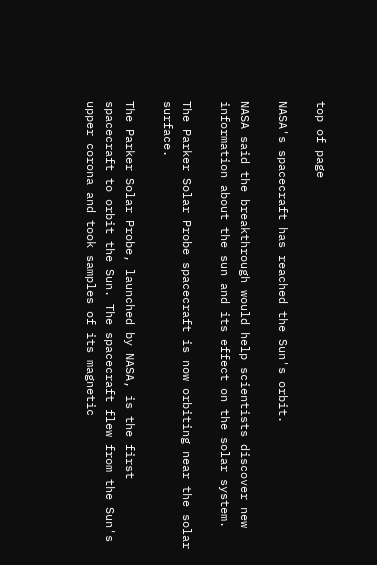top of page

NASA's spacecraft has reached the Sun's orbit.

NASA said the breakthrough would help scientists discover new information about the sun and its effect on the solar system.

The Parker Solar Probe spacecraft is now orbiting near the solar surface.

The Parker Solar Probe, launched by NASA, is the first spacecraft to orbit the Sun. The spacecraft flew from the Sun's upper corona and took samples of its magnetic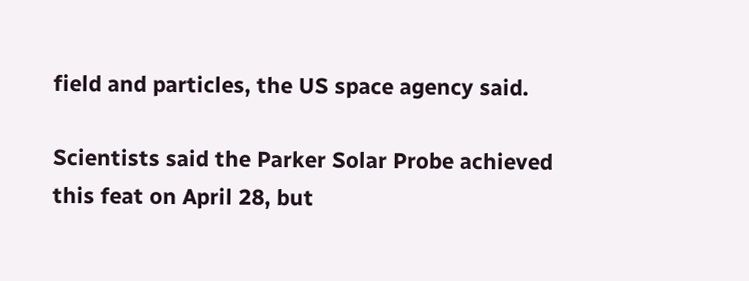field and particles, the US space agency said.

Scientists said the Parker Solar Probe achieved this feat on April 28, but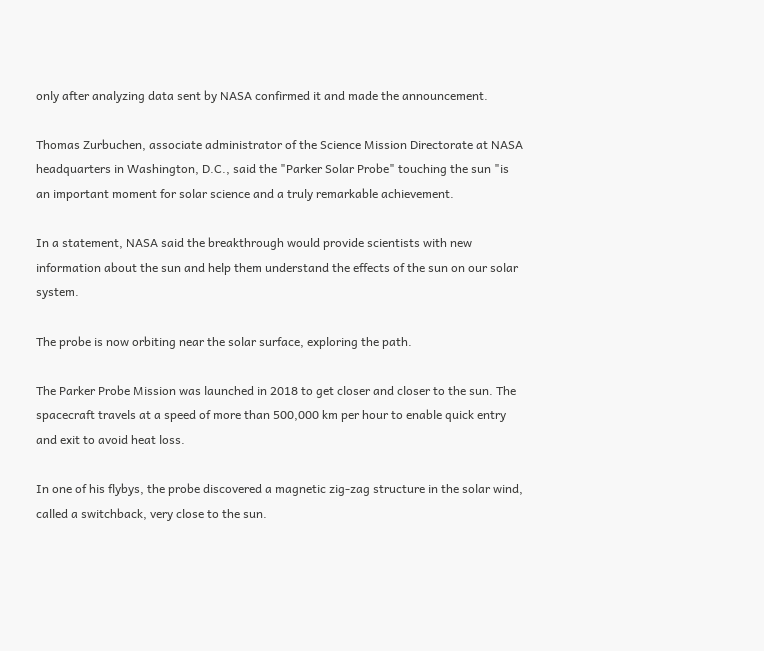only after analyzing data sent by NASA confirmed it and made the announcement.

Thomas Zurbuchen, associate administrator of the Science Mission Directorate at NASA headquarters in Washington, D.C., said the "Parker Solar Probe" touching the sun "is an important moment for solar science and a truly remarkable achievement.

In a statement, NASA said the breakthrough would provide scientists with new information about the sun and help them understand the effects of the sun on our solar system.

The probe is now orbiting near the solar surface, exploring the path.

The Parker Probe Mission was launched in 2018 to get closer and closer to the sun. The spacecraft travels at a speed of more than 500,000 km per hour to enable quick entry and exit to avoid heat loss.

In one of his flybys, the probe discovered a magnetic zig-zag structure in the solar wind, called a switchback, very close to the sun.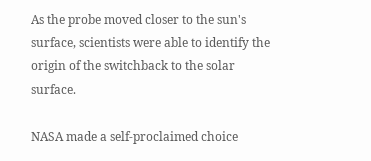As the probe moved closer to the sun's surface, scientists were able to identify the origin of the switchback to the solar surface.

NASA made a self-proclaimed choice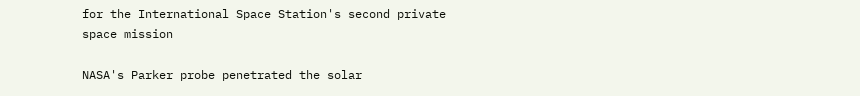for the International Space Station's second private space mission

NASA's Parker probe penetrated the solar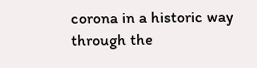corona in a historic way through the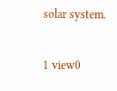solar system.

1 view0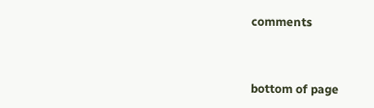comments


bottom of page